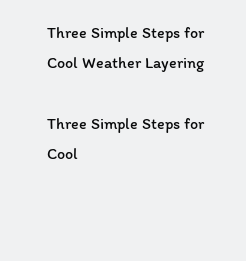Three Simple Steps for Cool Weather Layering

Three Simple Steps for Cool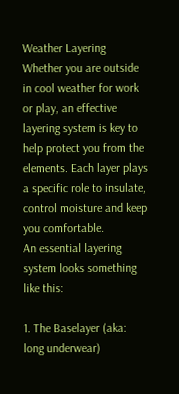Weather Layering
Whether you are outside in cool weather for work or play, an effective layering system is key to help protect you from the elements. Each layer plays a specific role to insulate, control moisture and keep you comfortable.
An essential layering system looks something like this:

1. The Baselayer (aka: long underwear)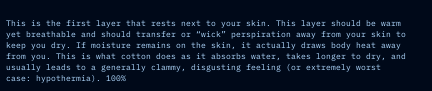This is the first layer that rests next to your skin. This layer should be warm yet breathable and should transfer or “wick” perspiration away from your skin to keep you dry. If moisture remains on the skin, it actually draws body heat away from you. This is what cotton does as it absorbs water, takes longer to dry, and usually leads to a generally clammy, disgusting feeling (or extremely worst case: hypothermia). 100%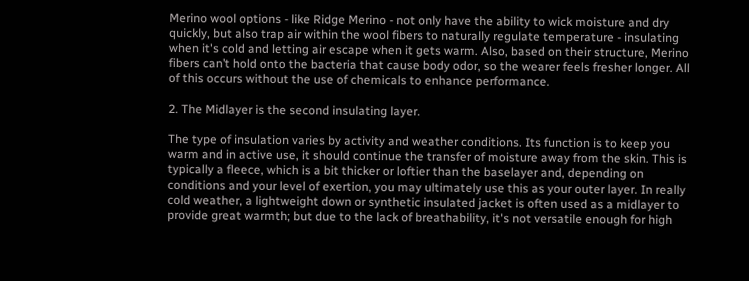Merino wool options - like Ridge Merino - not only have the ability to wick moisture and dry quickly, but also trap air within the wool fibers to naturally regulate temperature - insulating when it's cold and letting air escape when it gets warm. Also, based on their structure, Merino fibers can’t hold onto the bacteria that cause body odor, so the wearer feels fresher longer. All of this occurs without the use of chemicals to enhance performance.

2. The Midlayer is the second insulating layer.

The type of insulation varies by activity and weather conditions. Its function is to keep you warm and in active use, it should continue the transfer of moisture away from the skin. This is typically a fleece, which is a bit thicker or loftier than the baselayer and, depending on conditions and your level of exertion, you may ultimately use this as your outer layer. In really cold weather, a lightweight down or synthetic insulated jacket is often used as a midlayer to provide great warmth; but due to the lack of breathability, it's not versatile enough for high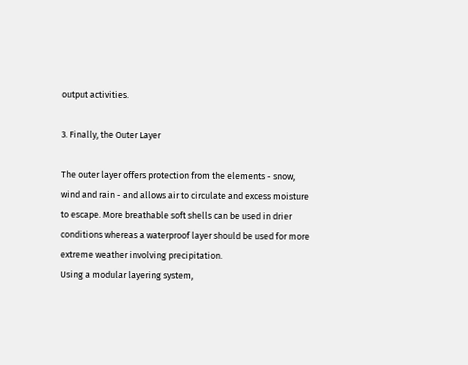output activities.

3. Finally, the Outer Layer

The outer layer offers protection from the elements - snow, wind and rain - and allows air to circulate and excess moisture to escape. More breathable soft shells can be used in drier conditions whereas a waterproof layer should be used for more extreme weather involving precipitation.
Using a modular layering system,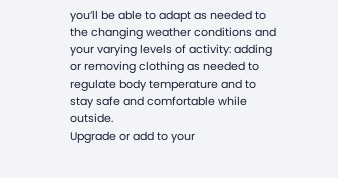you’ll be able to adapt as needed to the changing weather conditions and your varying levels of activity: adding or removing clothing as needed to regulate body temperature and to stay safe and comfortable while outside.
Upgrade or add to your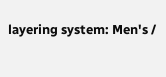layering system: Men's /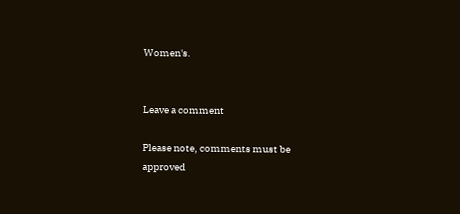Women's.


Leave a comment

Please note, comments must be approved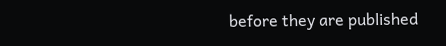before they are published